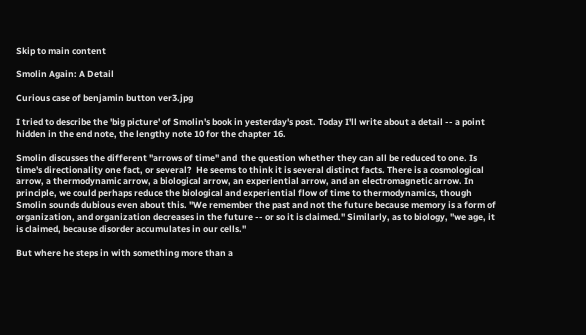Skip to main content

Smolin Again: A Detail

Curious case of benjamin button ver3.jpg

I tried to describe the 'big picture' of Smolin's book in yesterday's post. Today I'll write about a detail -- a point hidden in the end note, the lengthy note 10 for the chapter 16.

Smolin discusses the different "arrows of time" and  the question whether they can all be reduced to one. Is time's directionality one fact, or several?  He seems to think it is several distinct facts. There is a cosmological arrow, a thermodynamic arrow, a biological arrow, an experiential arrow, and an electromagnetic arrow. In principle, we could perhaps reduce the biological and experiential flow of time to thermodynamics, though Smolin sounds dubious even about this. "We remember the past and not the future because memory is a form of organization, and organization decreases in the future -- or so it is claimed." Similarly, as to biology, "we age, it is claimed, because disorder accumulates in our cells."

But where he steps in with something more than a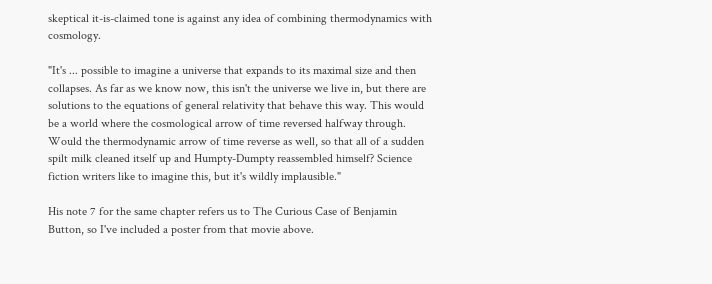skeptical it-is-claimed tone is against any idea of combining thermodynamics with cosmology.

"It's ... possible to imagine a universe that expands to its maximal size and then collapses. As far as we know now, this isn't the universe we live in, but there are solutions to the equations of general relativity that behave this way. This would be a world where the cosmological arrow of time reversed halfway through. Would the thermodynamic arrow of time reverse as well, so that all of a sudden spilt milk cleaned itself up and Humpty-Dumpty reassembled himself? Science fiction writers like to imagine this, but it's wildly implausible."

His note 7 for the same chapter refers us to The Curious Case of Benjamin Button, so I've included a poster from that movie above.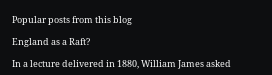Popular posts from this blog

England as a Raft?

In a lecture delivered in 1880, William James asked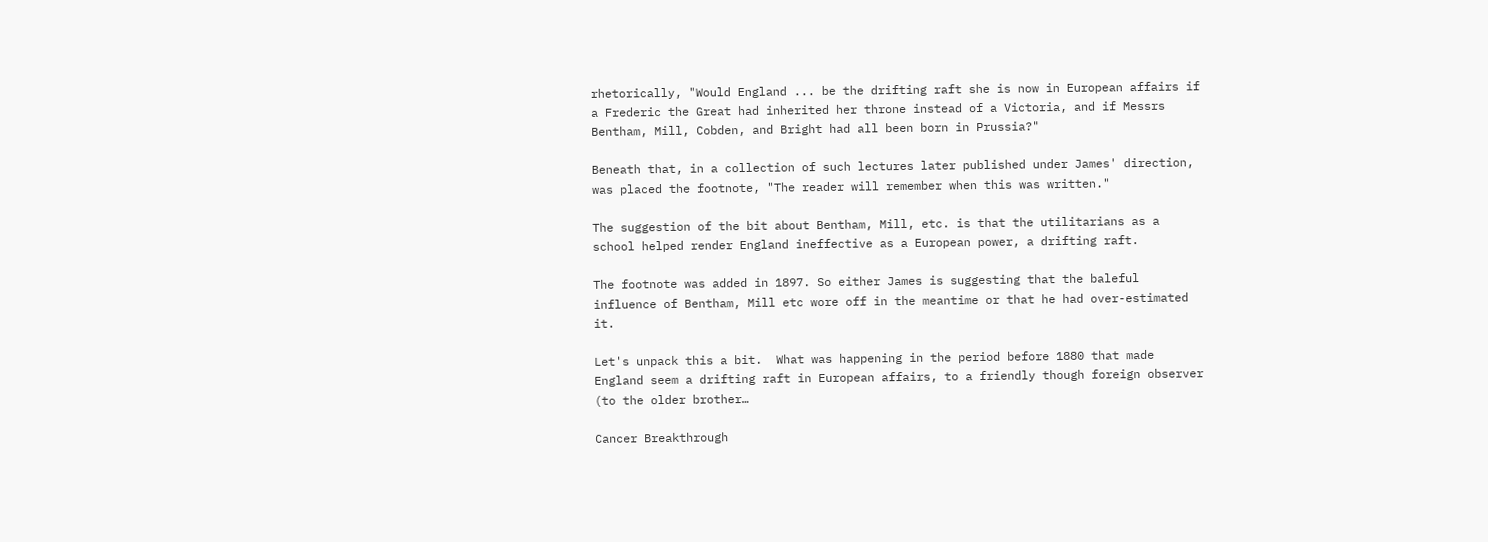rhetorically, "Would England ... be the drifting raft she is now in European affairs if a Frederic the Great had inherited her throne instead of a Victoria, and if Messrs Bentham, Mill, Cobden, and Bright had all been born in Prussia?"

Beneath that, in a collection of such lectures later published under James' direction, was placed the footnote, "The reader will remember when this was written."

The suggestion of the bit about Bentham, Mill, etc. is that the utilitarians as a school helped render England ineffective as a European power, a drifting raft.

The footnote was added in 1897. So either James is suggesting that the baleful influence of Bentham, Mill etc wore off in the meantime or that he had over-estimated it.

Let's unpack this a bit.  What was happening in the period before 1880 that made England seem a drifting raft in European affairs, to a friendly though foreign observer (to the older brother…

Cancer Breakthrough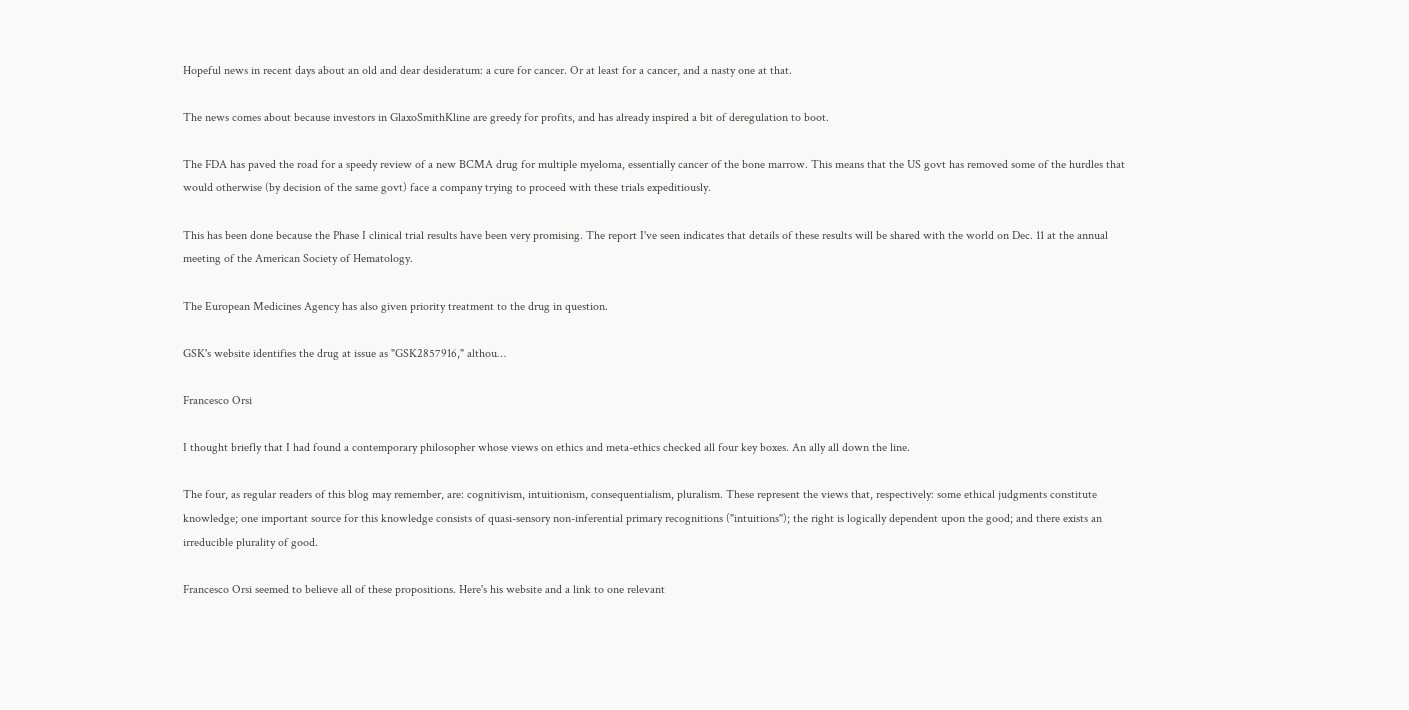Hopeful news in recent days about an old and dear desideratum: a cure for cancer. Or at least for a cancer, and a nasty one at that.

The news comes about because investors in GlaxoSmithKline are greedy for profits, and has already inspired a bit of deregulation to boot.

The FDA has paved the road for a speedy review of a new BCMA drug for multiple myeloma, essentially cancer of the bone marrow. This means that the US govt has removed some of the hurdles that would otherwise (by decision of the same govt) face a company trying to proceed with these trials expeditiously.

This has been done because the Phase I clinical trial results have been very promising. The report I've seen indicates that details of these results will be shared with the world on Dec. 11 at the annual meeting of the American Society of Hematology.

The European Medicines Agency has also given priority treatment to the drug in question.

GSK's website identifies the drug at issue as "GSK2857916," althou…

Francesco Orsi

I thought briefly that I had found a contemporary philosopher whose views on ethics and meta-ethics checked all four key boxes. An ally all down the line.

The four, as regular readers of this blog may remember, are: cognitivism, intuitionism, consequentialism, pluralism. These represent the views that, respectively: some ethical judgments constitute knowledge; one important source for this knowledge consists of quasi-sensory non-inferential primary recognitions ("intuitions"); the right is logically dependent upon the good; and there exists an irreducible plurality of good.

Francesco Orsi seemed to believe all of these propositions. Here's his website and a link to one relevant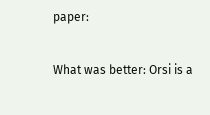paper:

What was better: Orsi is a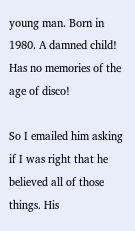young man. Born in 1980. A damned child! Has no memories of the age of disco!

So I emailed him asking if I was right that he believed all of those things. His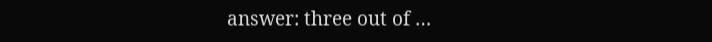answer: three out of …